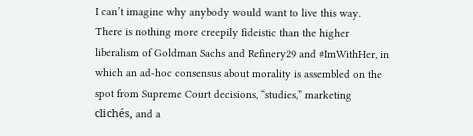I can’t imagine why anybody would want to live this way. There is nothing more creepily fideistic than the higher liberalism of Goldman Sachs and Refinery29 and #ImWithHer, in which an ad-hoc consensus about morality is assembled on the spot from Supreme Court decisions, “studies,” marketing clichés, and a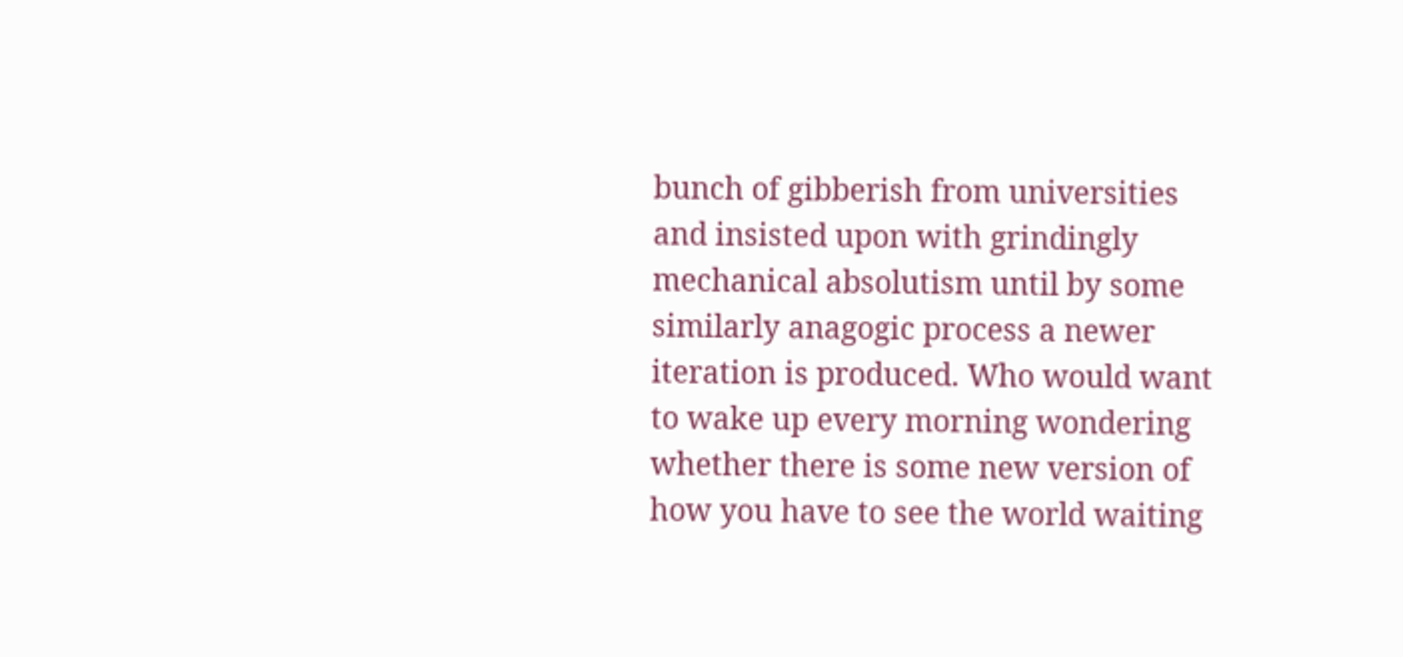bunch of gibberish from universities and insisted upon with grindingly mechanical absolutism until by some similarly anagogic process a newer iteration is produced. Who would want to wake up every morning wondering whether there is some new version of how you have to see the world waiting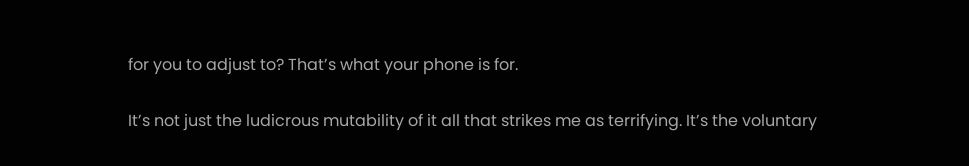for you to adjust to? That’s what your phone is for.

It’s not just the ludicrous mutability of it all that strikes me as terrifying. It’s the voluntary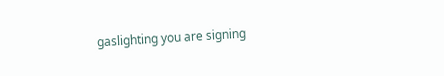gaslighting you are signing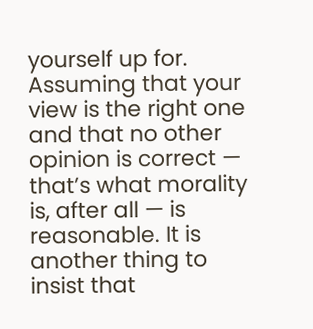yourself up for. Assuming that your view is the right one and that no other opinion is correct — that’s what morality is, after all — is reasonable. It is another thing to insist that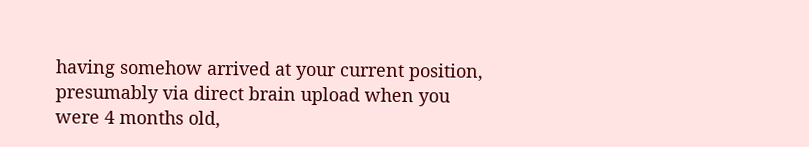having somehow arrived at your current position, presumably via direct brain upload when you were 4 months old,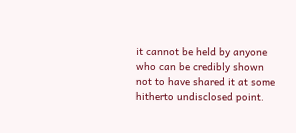it cannot be held by anyone who can be credibly shown not to have shared it at some hitherto undisclosed point.